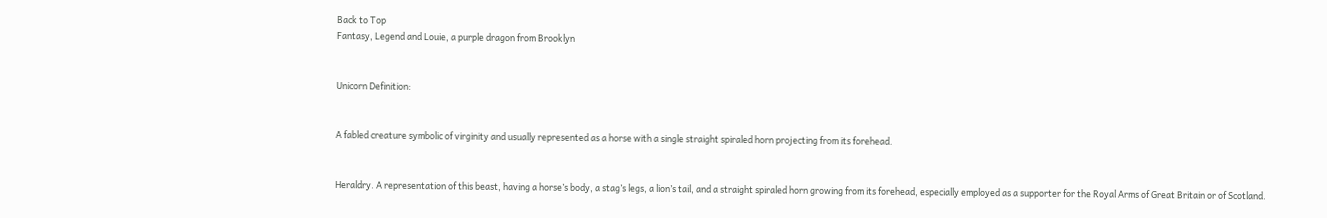Back to Top
Fantasy, Legend and Louie, a purple dragon from Brooklyn


Unicorn Definition:


A fabled creature symbolic of virginity and usually represented as a horse with a single straight spiraled horn projecting from its forehead.


Heraldry. A representation of this beast, having a horse’s body, a stag’s legs, a lion’s tail, and a straight spiraled horn growing from its forehead, especially employed as a supporter for the Royal Arms of Great Britain or of Scotland.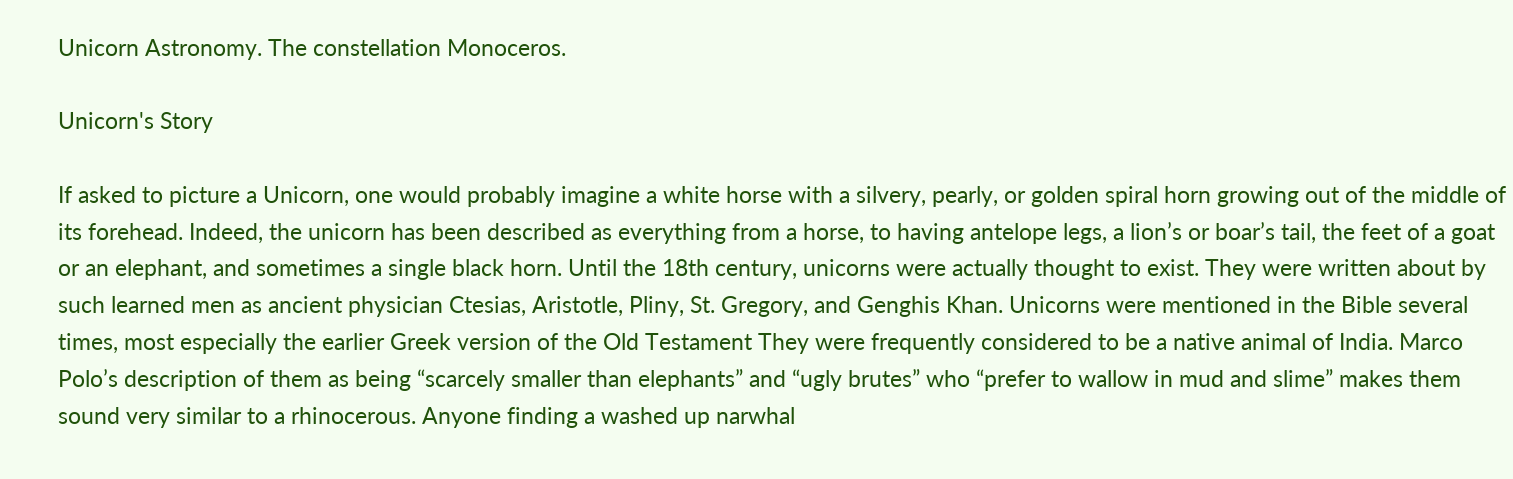Unicorn Astronomy. The constellation Monoceros.

Unicorn's Story

If asked to picture a Unicorn, one would probably imagine a white horse with a silvery, pearly, or golden spiral horn growing out of the middle of its forehead. Indeed, the unicorn has been described as everything from a horse, to having antelope legs, a lion’s or boar’s tail, the feet of a goat or an elephant, and sometimes a single black horn. Until the 18th century, unicorns were actually thought to exist. They were written about by such learned men as ancient physician Ctesias, Aristotle, Pliny, St. Gregory, and Genghis Khan. Unicorns were mentioned in the Bible several times, most especially the earlier Greek version of the Old Testament They were frequently considered to be a native animal of India. Marco Polo’s description of them as being “scarcely smaller than elephants” and “ugly brutes” who “prefer to wallow in mud and slime” makes them sound very similar to a rhinocerous. Anyone finding a washed up narwhal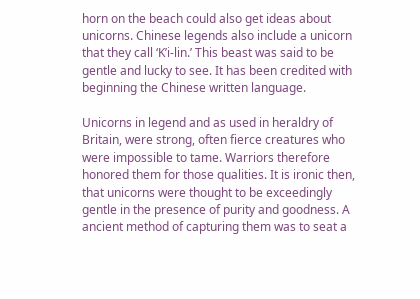horn on the beach could also get ideas about unicorns. Chinese legends also include a unicorn that they call ‘K’i-lin.’ This beast was said to be gentle and lucky to see. It has been credited with beginning the Chinese written language.

Unicorns in legend and as used in heraldry of Britain, were strong, often fierce creatures who were impossible to tame. Warriors therefore honored them for those qualities. It is ironic then, that unicorns were thought to be exceedingly gentle in the presence of purity and goodness. A ancient method of capturing them was to seat a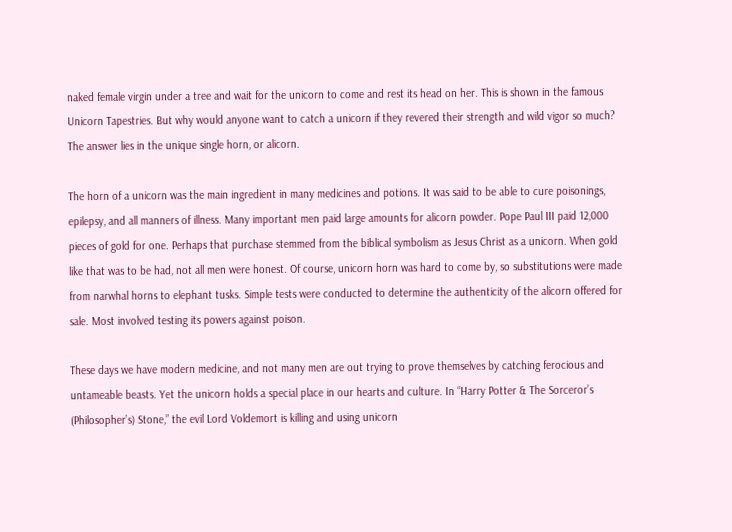naked female virgin under a tree and wait for the unicorn to come and rest its head on her. This is shown in the famous Unicorn Tapestries. But why would anyone want to catch a unicorn if they revered their strength and wild vigor so much? The answer lies in the unique single horn, or alicorn.

The horn of a unicorn was the main ingredient in many medicines and potions. It was said to be able to cure poisonings, epilepsy, and all manners of illness. Many important men paid large amounts for alicorn powder. Pope Paul III paid 12,000 pieces of gold for one. Perhaps that purchase stemmed from the biblical symbolism as Jesus Christ as a unicorn. When gold like that was to be had, not all men were honest. Of course, unicorn horn was hard to come by, so substitutions were made from narwhal horns to elephant tusks. Simple tests were conducted to determine the authenticity of the alicorn offered for sale. Most involved testing its powers against poison.

These days we have modern medicine, and not many men are out trying to prove themselves by catching ferocious and untameable beasts. Yet the unicorn holds a special place in our hearts and culture. In “Harry Potter & The Sorceror’s (Philosopher’s) Stone,” the evil Lord Voldemort is killing and using unicorn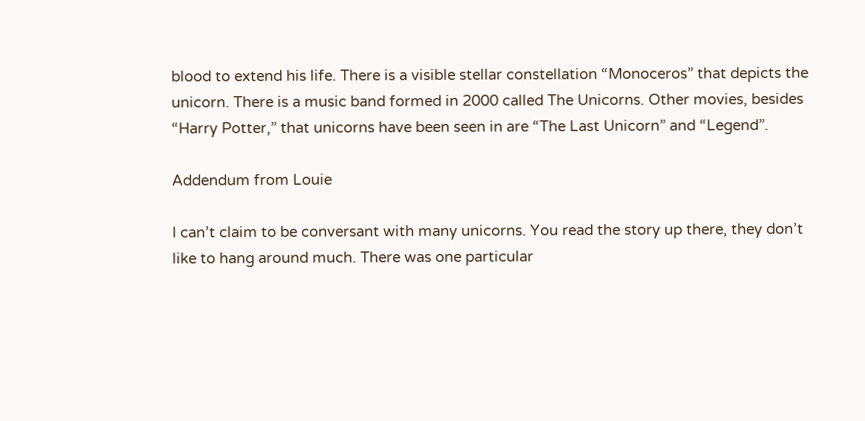blood to extend his life. There is a visible stellar constellation “Monoceros” that depicts the unicorn. There is a music band formed in 2000 called The Unicorns. Other movies, besides “Harry Potter,” that unicorns have been seen in are “The Last Unicorn” and “Legend”.

Addendum from Louie

I can’t claim to be conversant with many unicorns. You read the story up there, they don’t like to hang around much. There was one particular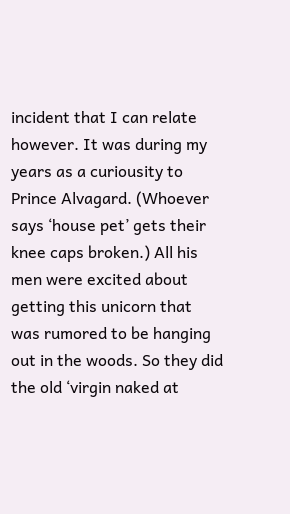incident that I can relate however. It was during my years as a curiousity to Prince Alvagard. (Whoever says ‘house pet’ gets their knee caps broken.) All his men were excited about getting this unicorn that was rumored to be hanging out in the woods. So they did the old ‘virgin naked at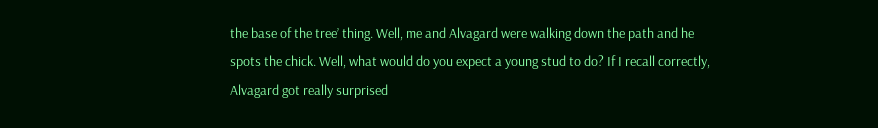the base of the tree’ thing. Well, me and Alvagard were walking down the path and he spots the chick. Well, what would do you expect a young stud to do? If I recall correctly, Alvagard got really surprised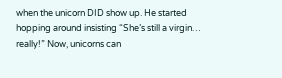when the unicorn DID show up. He started hopping around insisting “She’s still a virgin… really!” Now, unicorns can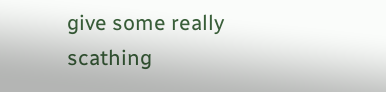give some really scathing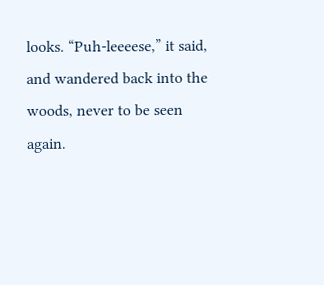looks. “Puh-leeeese,” it said, and wandered back into the woods, never to be seen again.